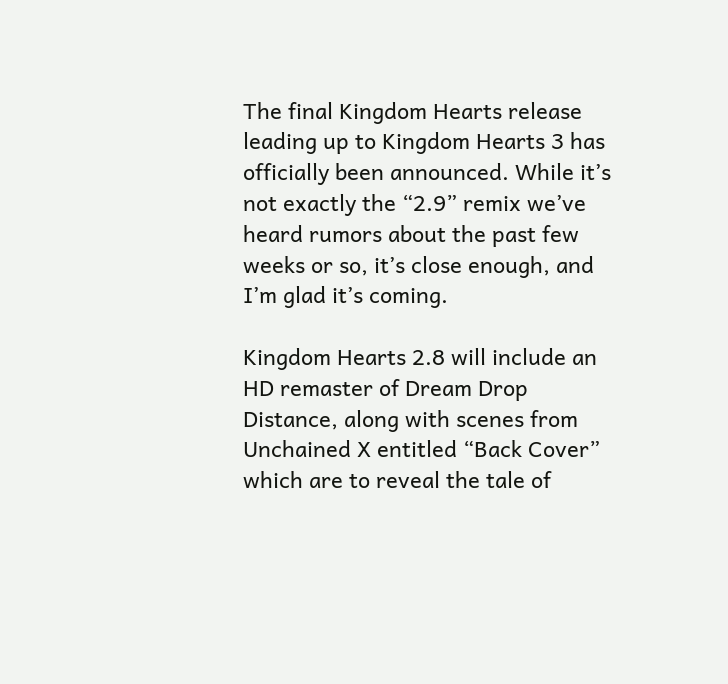The final Kingdom Hearts release leading up to Kingdom Hearts 3 has officially been announced. While it’s not exactly the “2.9” remix we’ve heard rumors about the past few weeks or so, it’s close enough, and I’m glad it’s coming.

Kingdom Hearts 2.8 will include an HD remaster of Dream Drop Distance, along with scenes from Unchained X entitled “Back Cover” which are to reveal the tale of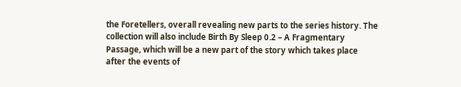the Foretellers, overall revealing new parts to the series history. The collection will also include Birth By Sleep 0.2 – A Fragmentary Passage, which will be a new part of the story which takes place after the events of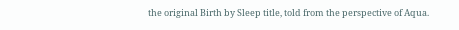the original Birth by Sleep title, told from the perspective of Aqua.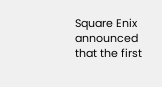Square Enix announced that the first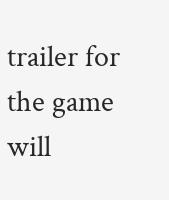trailer for the game will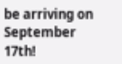be arriving on September 17th!